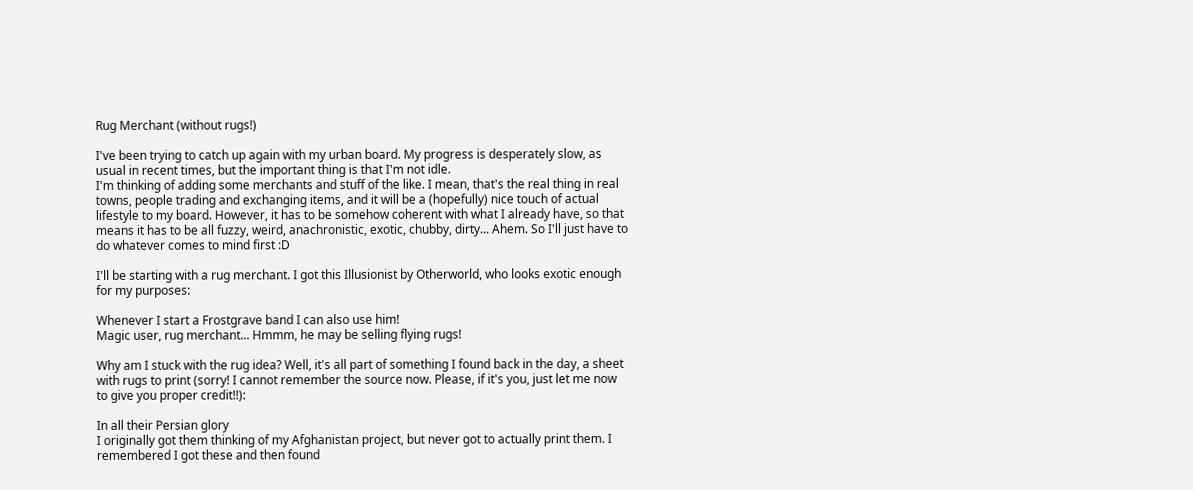Rug Merchant (without rugs!)

I've been trying to catch up again with my urban board. My progress is desperately slow, as usual in recent times, but the important thing is that I'm not idle.
I'm thinking of adding some merchants and stuff of the like. I mean, that's the real thing in real towns, people trading and exchanging items, and it will be a (hopefully) nice touch of actual lifestyle to my board. However, it has to be somehow coherent with what I already have, so that means it has to be all fuzzy, weird, anachronistic, exotic, chubby, dirty... Ahem. So I'll just have to do whatever comes to mind first :D

I'll be starting with a rug merchant. I got this Illusionist by Otherworld, who looks exotic enough for my purposes:

Whenever I start a Frostgrave band I can also use him!
Magic user, rug merchant... Hmmm, he may be selling flying rugs!

Why am I stuck with the rug idea? Well, it's all part of something I found back in the day, a sheet with rugs to print (sorry! I cannot remember the source now. Please, if it's you, just let me now to give you proper credit!!):

In all their Persian glory
I originally got them thinking of my Afghanistan project, but never got to actually print them. I remembered I got these and then found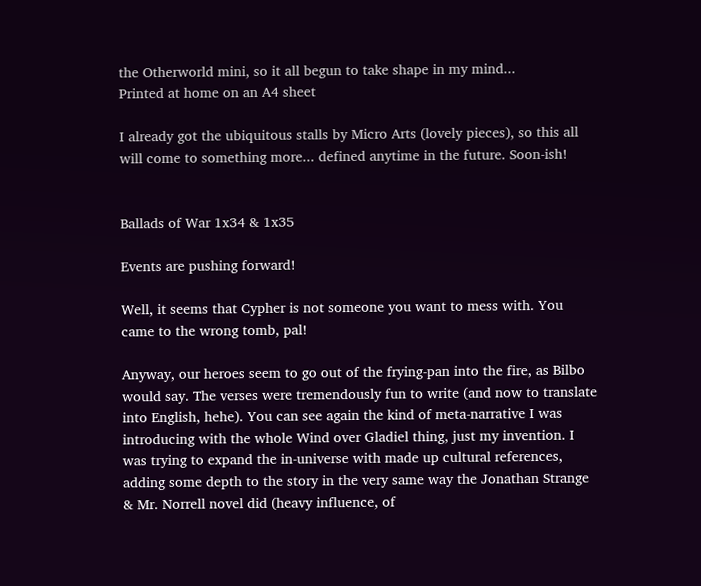the Otherworld mini, so it all begun to take shape in my mind...
Printed at home on an A4 sheet

I already got the ubiquitous stalls by Micro Arts (lovely pieces), so this all will come to something more... defined anytime in the future. Soon-ish!


Ballads of War 1x34 & 1x35

Events are pushing forward!

Well, it seems that Cypher is not someone you want to mess with. You came to the wrong tomb, pal!

Anyway, our heroes seem to go out of the frying-pan into the fire, as Bilbo would say. The verses were tremendously fun to write (and now to translate into English, hehe). You can see again the kind of meta-narrative I was introducing with the whole Wind over Gladiel thing, just my invention. I was trying to expand the in-universe with made up cultural references, adding some depth to the story in the very same way the Jonathan Strange & Mr. Norrell novel did (heavy influence, of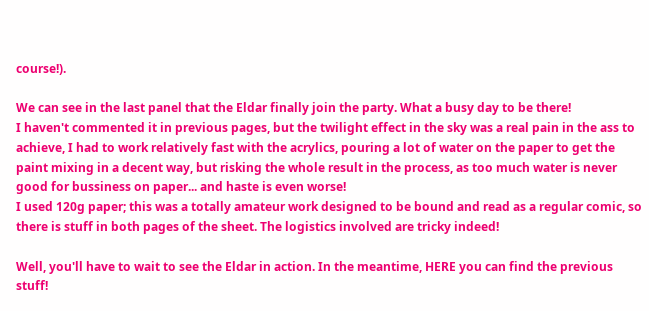course!).

We can see in the last panel that the Eldar finally join the party. What a busy day to be there!
I haven't commented it in previous pages, but the twilight effect in the sky was a real pain in the ass to achieve, I had to work relatively fast with the acrylics, pouring a lot of water on the paper to get the paint mixing in a decent way, but risking the whole result in the process, as too much water is never good for bussiness on paper... and haste is even worse!
I used 120g paper; this was a totally amateur work designed to be bound and read as a regular comic, so there is stuff in both pages of the sheet. The logistics involved are tricky indeed!

Well, you'll have to wait to see the Eldar in action. In the meantime, HERE you can find the previous stuff!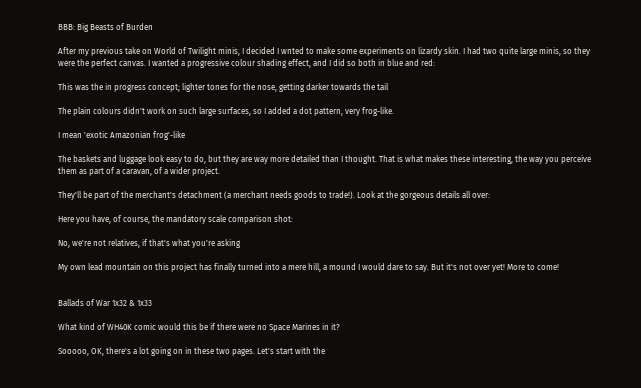BBB: Big Beasts of Burden

After my previous take on World of Twilight minis, I decided I wnted to make some experiments on lizardy skin. I had two quite large minis, so they were the perfect canvas. I wanted a progressive colour shading effect, and I did so both in blue and red:

This was the in progress concept; lighter tones for the nose, getting darker towards the tail

The plain colours didn't work on such large surfaces, so I added a dot pattern, very frog-like.

I mean 'exotic Amazonian frog'-like

The baskets and luggage look easy to do, but they are way more detailed than I thought. That is what makes these interesting, the way you perceive them as part of a caravan, of a wider project.

They'll be part of the merchant's detachment (a merchant needs goods to trade!). Look at the gorgeous details all over:

Here you have, of course, the mandatory scale comparison shot:

No, we're not relatives, if that's what you're asking

My own lead mountain on this project has finally turned into a mere hill, a mound I would dare to say. But it's not over yet! More to come!


Ballads of War 1x32 & 1x33

What kind of WH40K comic would this be if there were no Space Marines in it?

Sooooo, OK, there's a lot going on in these two pages. Let's start with the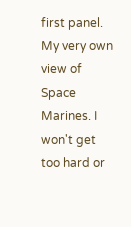first panel. My very own view of Space Marines. I won't get too hard or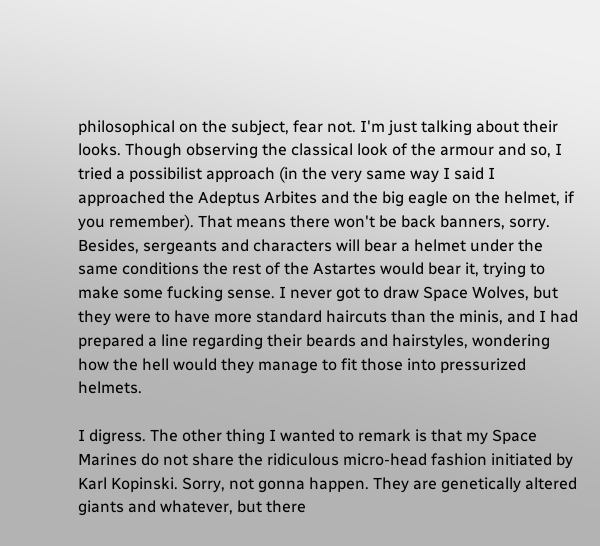philosophical on the subject, fear not. I'm just talking about their looks. Though observing the classical look of the armour and so, I tried a possibilist approach (in the very same way I said I approached the Adeptus Arbites and the big eagle on the helmet, if you remember). That means there won't be back banners, sorry. Besides, sergeants and characters will bear a helmet under the same conditions the rest of the Astartes would bear it, trying to make some fucking sense. I never got to draw Space Wolves, but they were to have more standard haircuts than the minis, and I had prepared a line regarding their beards and hairstyles, wondering how the hell would they manage to fit those into pressurized helmets.

I digress. The other thing I wanted to remark is that my Space Marines do not share the ridiculous micro-head fashion initiated by Karl Kopinski. Sorry, not gonna happen. They are genetically altered giants and whatever, but there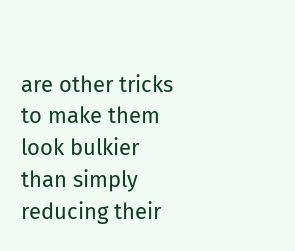are other tricks to make them look bulkier than simply reducing their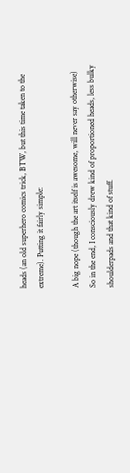heads (an old superhero comics trick, BTW, but this time taken to the extreme). Putting it fairly simple:

A big nope (though the art itself is awesome, will never say otherwise)
So in the end, I consciously drew kind of proportioned heads, less bulky shoulderpads and that kind of stuff.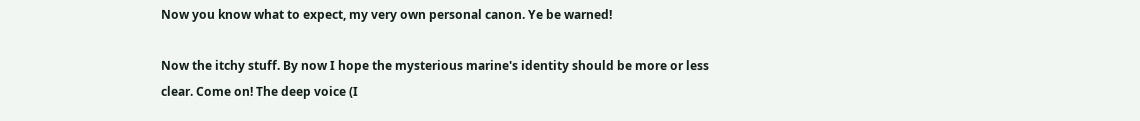Now you know what to expect, my very own personal canon. Ye be warned!

Now the itchy stuff. By now I hope the mysterious marine's identity should be more or less clear. Come on! The deep voice (I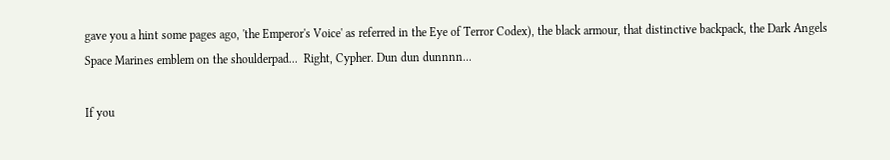gave you a hint some pages ago, 'the Emperor's Voice' as referred in the Eye of Terror Codex), the black armour, that distinctive backpack, the Dark Angels Space Marines emblem on the shoulderpad...  Right, Cypher. Dun dun dunnnn...

If you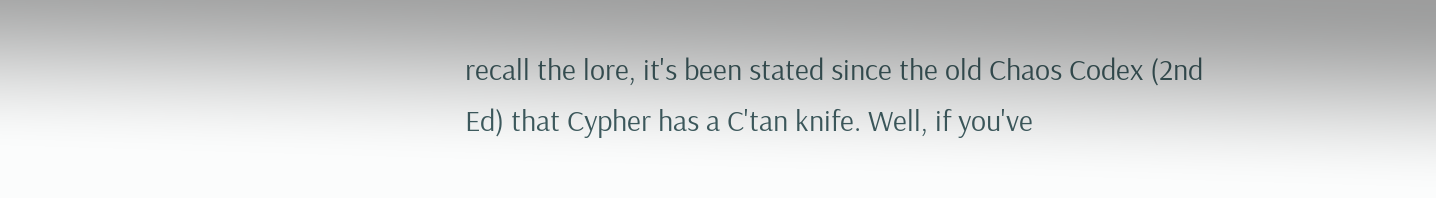recall the lore, it's been stated since the old Chaos Codex (2nd Ed) that Cypher has a C'tan knife. Well, if you've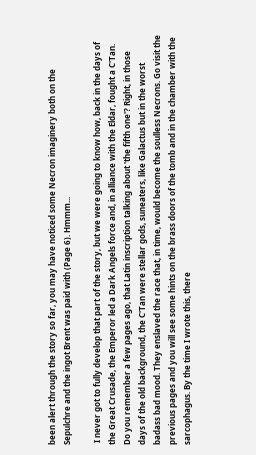been alert through the story so far, you may have noticed some Necron imaginery both on the Sepulchre and the ingot Brent was paid with (Page 6). Hmmm...

 I never got to fully develop that part of the story, but we were going to know how, back in the days of the Great Crusade, the Emperor led a Dark Angels force and, in alliance with the Eldar, fought a C'Tan. Do you remember a few pages ago, that Latin inscription talking about 'the fifth one'? Right, in those days of the old background, the C'Tan were stellar gods, suneaters, like Galactus but in the worst badass bad mood. They enslaved the race that, in time, would become the soulless Necrons. Go visit the previous pages and you will see some hints on the brass doors of the tomb and in the chamber with the sarcophagus. By the time I wrote this, there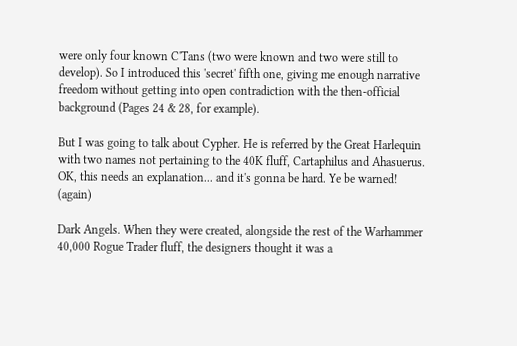were only four known C'Tans (two were known and two were still to develop). So I introduced this 'secret' fifth one, giving me enough narrative freedom without getting into open contradiction with the then-official background (Pages 24 & 28, for example).

But I was going to talk about Cypher. He is referred by the Great Harlequin with two names not pertaining to the 40K fluff, Cartaphilus and Ahasuerus. OK, this needs an explanation... and it's gonna be hard. Ye be warned! (again)

Dark Angels. When they were created, alongside the rest of the Warhammer 40,000 Rogue Trader fluff, the designers thought it was a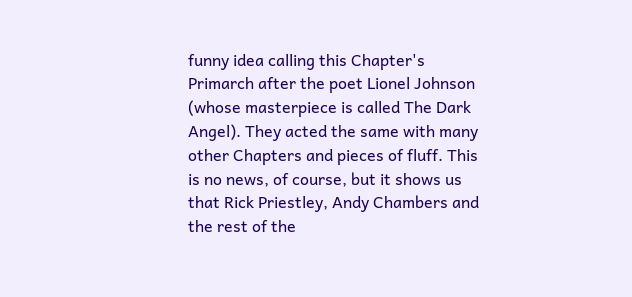funny idea calling this Chapter's Primarch after the poet Lionel Johnson (whose masterpiece is called The Dark Angel). They acted the same with many other Chapters and pieces of fluff. This is no news, of course, but it shows us that Rick Priestley, Andy Chambers and the rest of the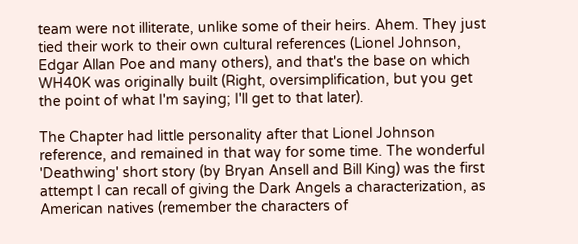team were not illiterate, unlike some of their heirs. Ahem. They just tied their work to their own cultural references (Lionel Johnson, Edgar Allan Poe and many others), and that's the base on which WH40K was originally built (Right, oversimplification, but you get the point of what I'm saying; I'll get to that later).

The Chapter had little personality after that Lionel Johnson reference, and remained in that way for some time. The wonderful 'Deathwing' short story (by Bryan Ansell and Bill King) was the first attempt I can recall of giving the Dark Angels a characterization, as American natives (remember the characters of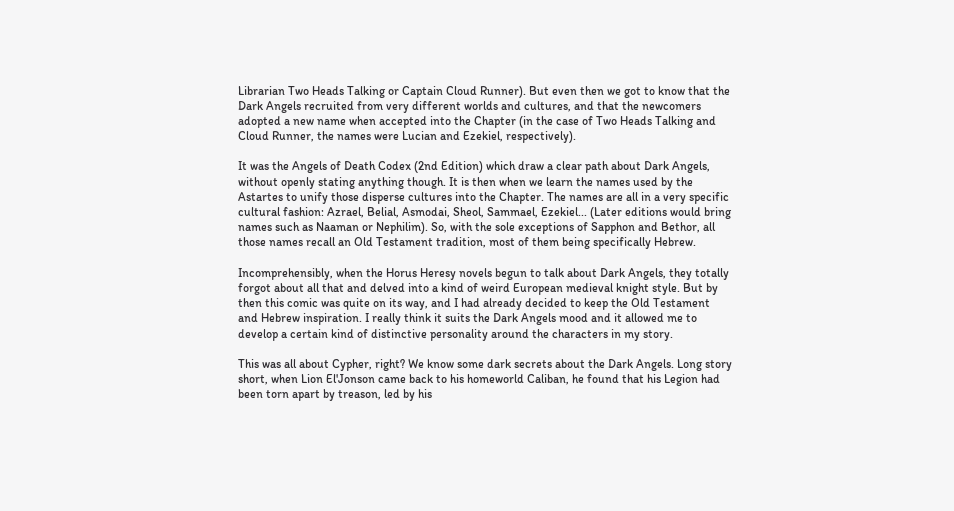Librarian Two Heads Talking or Captain Cloud Runner). But even then we got to know that the Dark Angels recruited from very different worlds and cultures, and that the newcomers adopted a new name when accepted into the Chapter (in the case of Two Heads Talking and Cloud Runner, the names were Lucian and Ezekiel, respectively).

It was the Angels of Death Codex (2nd Edition) which draw a clear path about Dark Angels, without openly stating anything though. It is then when we learn the names used by the Astartes to unify those disperse cultures into the Chapter. The names are all in a very specific cultural fashion: Azrael, Belial, Asmodai, Sheol, Sammael, Ezekiel... (Later editions would bring names such as Naaman or Nephilim). So, with the sole exceptions of Sapphon and Bethor, all those names recall an Old Testament tradition, most of them being specifically Hebrew.

Incomprehensibly, when the Horus Heresy novels begun to talk about Dark Angels, they totally forgot about all that and delved into a kind of weird European medieval knight style. But by then this comic was quite on its way, and I had already decided to keep the Old Testament and Hebrew inspiration. I really think it suits the Dark Angels mood and it allowed me to develop a certain kind of distinctive personality around the characters in my story.

This was all about Cypher, right? We know some dark secrets about the Dark Angels. Long story short, when Lion El'Jonson came back to his homeworld Caliban, he found that his Legion had been torn apart by treason, led by his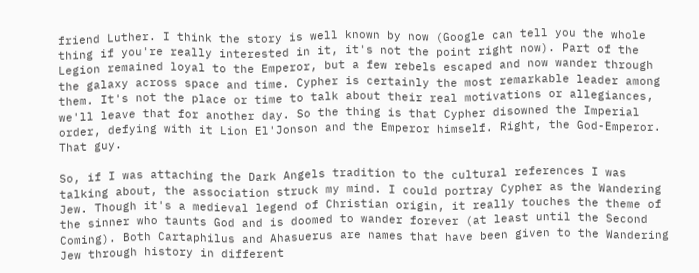friend Luther. I think the story is well known by now (Google can tell you the whole thing if you're really interested in it, it's not the point right now). Part of the Legion remained loyal to the Emperor, but a few rebels escaped and now wander through the galaxy across space and time. Cypher is certainly the most remarkable leader among them. It's not the place or time to talk about their real motivations or allegiances, we'll leave that for another day. So the thing is that Cypher disowned the Imperial order, defying with it Lion El'Jonson and the Emperor himself. Right, the God-Emperor. That guy.

So, if I was attaching the Dark Angels tradition to the cultural references I was talking about, the association struck my mind. I could portray Cypher as the Wandering Jew. Though it's a medieval legend of Christian origin, it really touches the theme of the sinner who taunts God and is doomed to wander forever (at least until the Second Coming). Both Cartaphilus and Ahasuerus are names that have been given to the Wandering Jew through history in different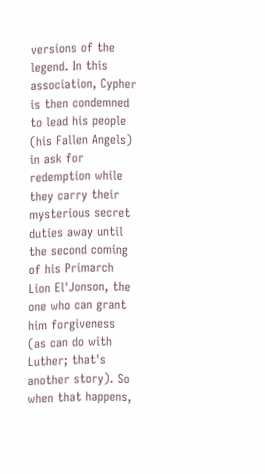versions of the legend. In this association, Cypher is then condemned to lead his people (his Fallen Angels) in ask for redemption while they carry their mysterious secret duties away until the second coming of his Primarch Lion El'Jonson, the one who can grant him forgiveness (as can do with Luther; that's another story). So when that happens,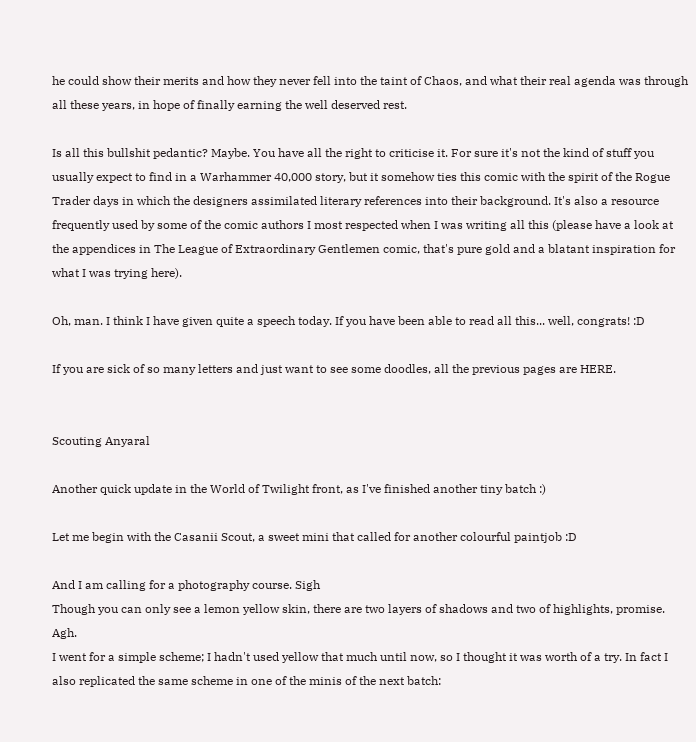he could show their merits and how they never fell into the taint of Chaos, and what their real agenda was through all these years, in hope of finally earning the well deserved rest.

Is all this bullshit pedantic? Maybe. You have all the right to criticise it. For sure it's not the kind of stuff you usually expect to find in a Warhammer 40,000 story, but it somehow ties this comic with the spirit of the Rogue Trader days in which the designers assimilated literary references into their background. It's also a resource frequently used by some of the comic authors I most respected when I was writing all this (please have a look at the appendices in The League of Extraordinary Gentlemen comic, that's pure gold and a blatant inspiration for what I was trying here).

Oh, man. I think I have given quite a speech today. If you have been able to read all this... well, congrats! :D

If you are sick of so many letters and just want to see some doodles, all the previous pages are HERE.


Scouting Anyaral

Another quick update in the World of Twilight front, as I've finished another tiny batch :)

Let me begin with the Casanii Scout, a sweet mini that called for another colourful paintjob :D

And I am calling for a photography course. Sigh
Though you can only see a lemon yellow skin, there are two layers of shadows and two of highlights, promise. Agh.
I went for a simple scheme; I hadn't used yellow that much until now, so I thought it was worth of a try. In fact I also replicated the same scheme in one of the minis of the next batch: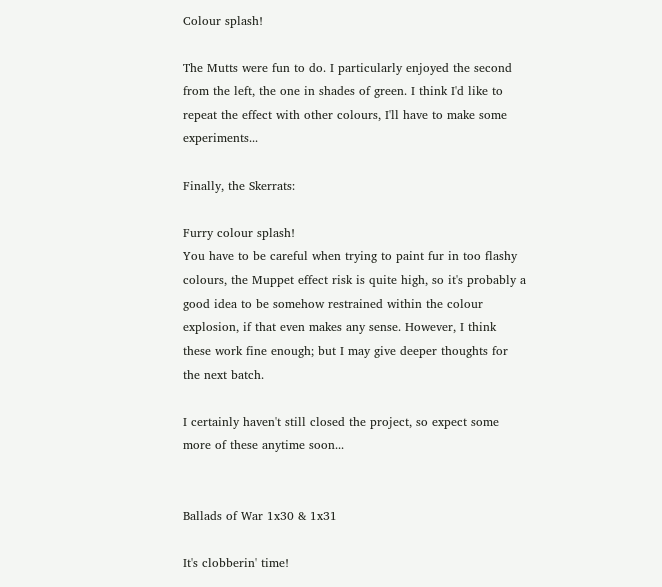Colour splash!

The Mutts were fun to do. I particularly enjoyed the second from the left, the one in shades of green. I think I'd like to repeat the effect with other colours, I'll have to make some experiments...

Finally, the Skerrats:

Furry colour splash!
You have to be careful when trying to paint fur in too flashy colours, the Muppet effect risk is quite high, so it's probably a good idea to be somehow restrained within the colour explosion, if that even makes any sense. However, I think these work fine enough; but I may give deeper thoughts for the next batch.

I certainly haven't still closed the project, so expect some more of these anytime soon...


Ballads of War 1x30 & 1x31

It's clobberin' time!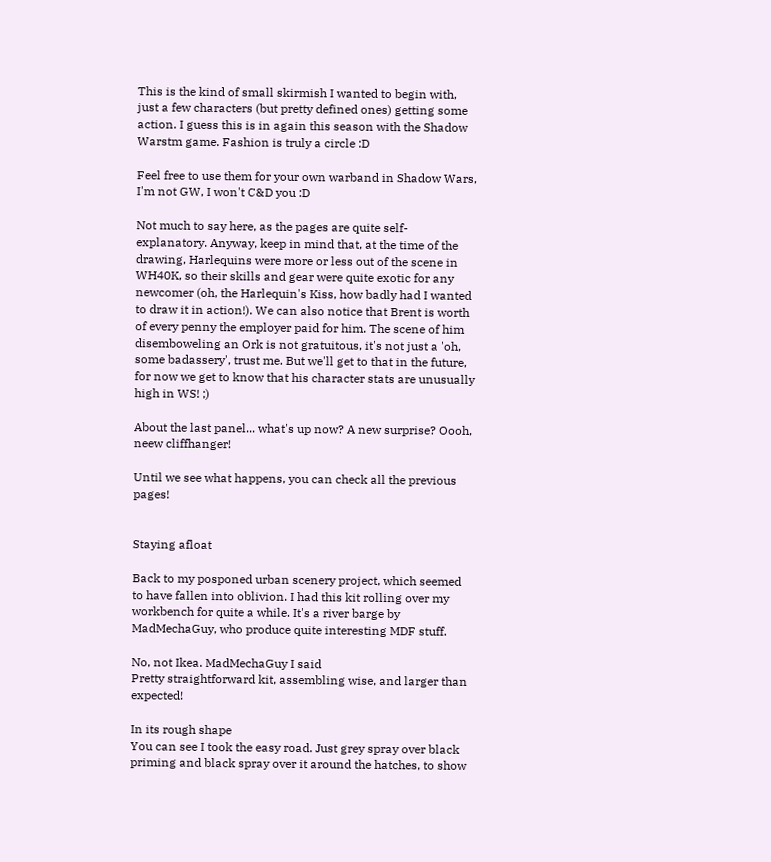This is the kind of small skirmish I wanted to begin with, just a few characters (but pretty defined ones) getting some action. I guess this is in again this season with the Shadow Warstm game. Fashion is truly a circle :D

Feel free to use them for your own warband in Shadow Wars, I'm not GW, I won't C&D you :D

Not much to say here, as the pages are quite self-explanatory. Anyway, keep in mind that, at the time of the drawing, Harlequins were more or less out of the scene in WH40K, so their skills and gear were quite exotic for any newcomer (oh, the Harlequin's Kiss, how badly had I wanted to draw it in action!). We can also notice that Brent is worth of every penny the employer paid for him. The scene of him disemboweling an Ork is not gratuitous, it's not just a 'oh, some badassery', trust me. But we'll get to that in the future, for now we get to know that his character stats are unusually high in WS! ;)

About the last panel... what's up now? A new surprise? Oooh, neew cliffhanger!

Until we see what happens, you can check all the previous pages!


Staying afloat

Back to my posponed urban scenery project, which seemed to have fallen into oblivion. I had this kit rolling over my workbench for quite a while. It's a river barge by MadMechaGuy, who produce quite interesting MDF stuff.

No, not Ikea. MadMechaGuy I said
Pretty straightforward kit, assembling wise, and larger than expected!

In its rough shape
You can see I took the easy road. Just grey spray over black priming and black spray over it around the hatches, to show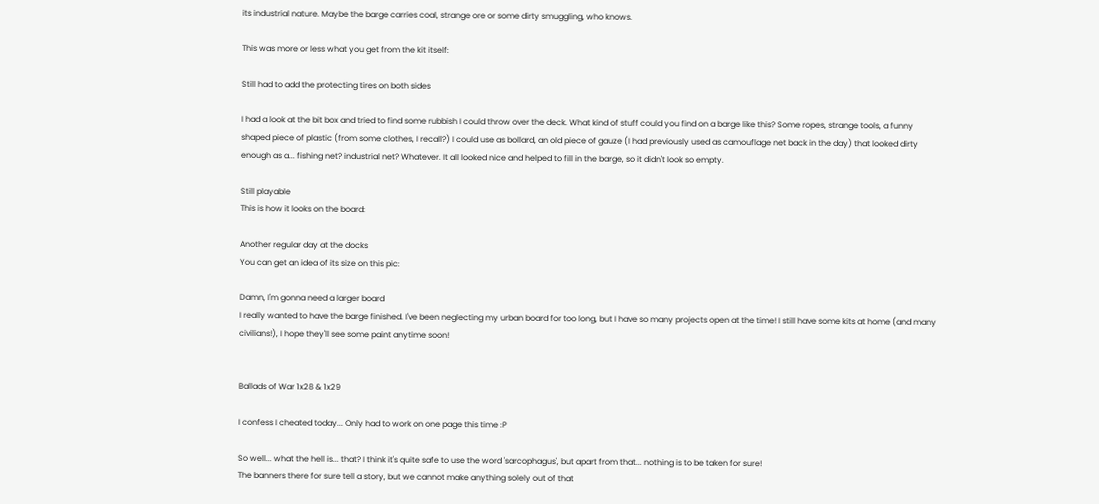its industrial nature. Maybe the barge carries coal, strange ore or some dirty smuggling, who knows.

This was more or less what you get from the kit itself:

Still had to add the protecting tires on both sides

I had a look at the bit box and tried to find some rubbish I could throw over the deck. What kind of stuff could you find on a barge like this? Some ropes, strange tools, a funny shaped piece of plastic (from some clothes, I recall?) I could use as bollard, an old piece of gauze (I had previously used as camouflage net back in the day) that looked dirty enough as a... fishing net? industrial net? Whatever. It all looked nice and helped to fill in the barge, so it didn't look so empty.

Still playable
This is how it looks on the board:

Another regular day at the docks
You can get an idea of its size on this pic:

Damn, I'm gonna need a larger board
I really wanted to have the barge finished. I've been neglecting my urban board for too long, but I have so many projects open at the time! I still have some kits at home (and many civilians!), I hope they'll see some paint anytime soon!


Ballads of War 1x28 & 1x29

I confess I cheated today... Only had to work on one page this time :P

So well... what the hell is... that? I think it's quite safe to use the word 'sarcophagus', but apart from that... nothing is to be taken for sure!
The banners there for sure tell a story, but we cannot make anything solely out of that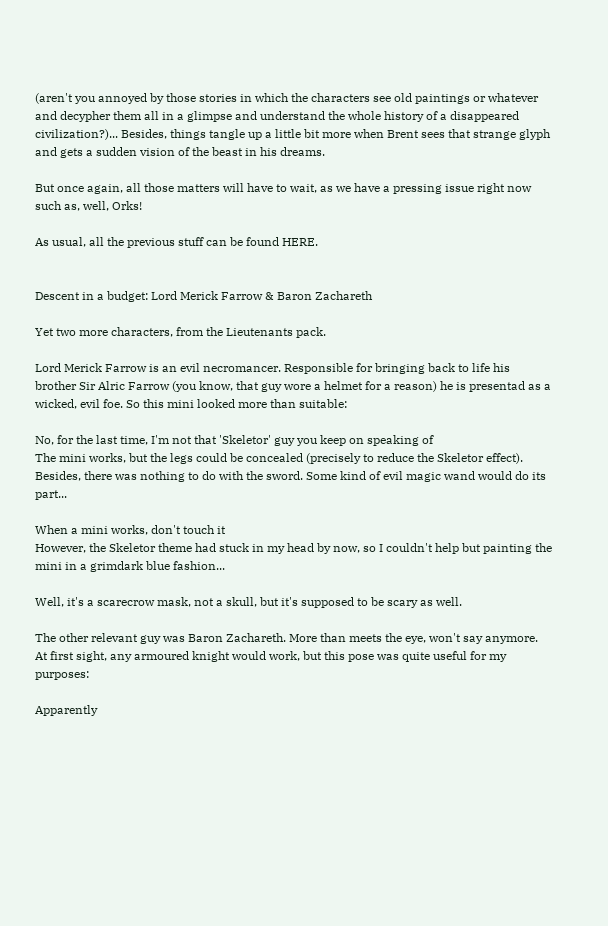(aren't you annoyed by those stories in which the characters see old paintings or whatever and decypher them all in a glimpse and understand the whole history of a disappeared civilization?)... Besides, things tangle up a little bit more when Brent sees that strange glyph and gets a sudden vision of the beast in his dreams.

But once again, all those matters will have to wait, as we have a pressing issue right now such as, well, Orks!

As usual, all the previous stuff can be found HERE.


Descent in a budget: Lord Merick Farrow & Baron Zachareth

Yet two more characters, from the Lieutenants pack.

Lord Merick Farrow is an evil necromancer. Responsible for bringing back to life his brother Sir Alric Farrow (you know, that guy wore a helmet for a reason) he is presentad as a wicked, evil foe. So this mini looked more than suitable:

No, for the last time, I'm not that 'Skeletor' guy you keep on speaking of
The mini works, but the legs could be concealed (precisely to reduce the Skeletor effect). Besides, there was nothing to do with the sword. Some kind of evil magic wand would do its part...

When a mini works, don't touch it
However, the Skeletor theme had stuck in my head by now, so I couldn't help but painting the mini in a grimdark blue fashion...

Well, it's a scarecrow mask, not a skull, but it's supposed to be scary as well.

The other relevant guy was Baron Zachareth. More than meets the eye, won't say anymore. At first sight, any armoured knight would work, but this pose was quite useful for my purposes:

Apparently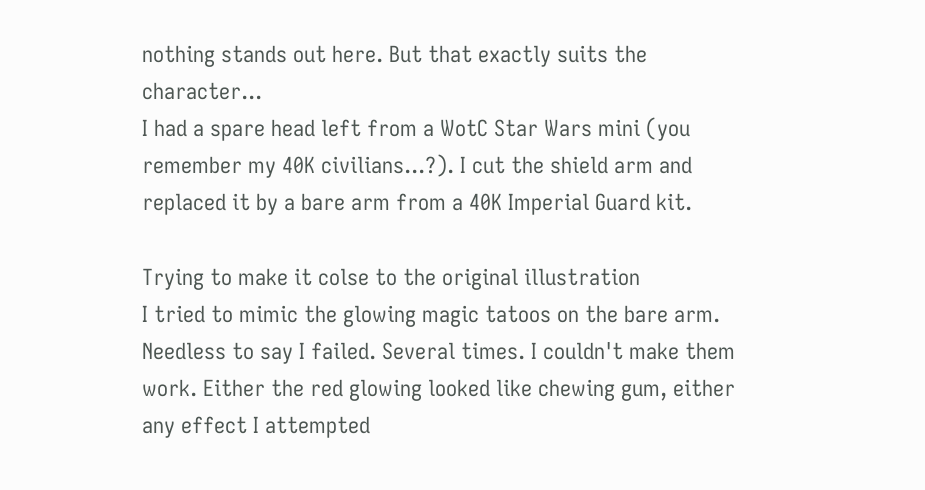nothing stands out here. But that exactly suits the character...
I had a spare head left from a WotC Star Wars mini (you remember my 40K civilians...?). I cut the shield arm and replaced it by a bare arm from a 40K Imperial Guard kit.

Trying to make it colse to the original illustration
I tried to mimic the glowing magic tatoos on the bare arm. Needless to say I failed. Several times. I couldn't make them work. Either the red glowing looked like chewing gum, either any effect I attempted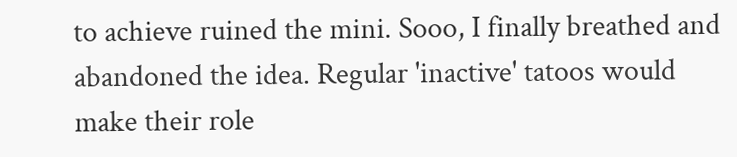to achieve ruined the mini. Sooo, I finally breathed and abandoned the idea. Regular 'inactive' tatoos would make their role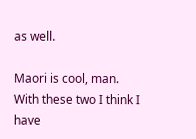as well.

Maori is cool, man.
With these two I think I have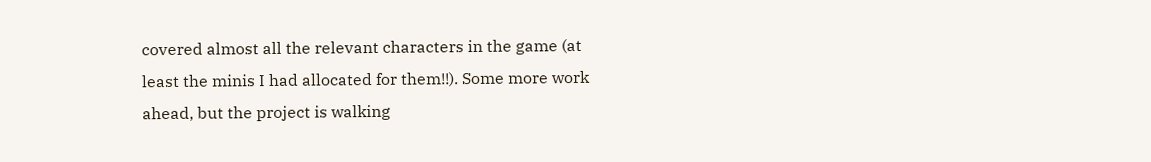covered almost all the relevant characters in the game (at least the minis I had allocated for them!!). Some more work ahead, but the project is walking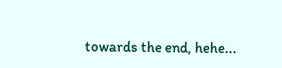towards the end, hehe...